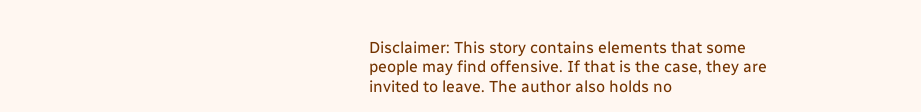Disclaimer: This story contains elements that some people may find offensive. If that is the case, they are invited to leave. The author also holds no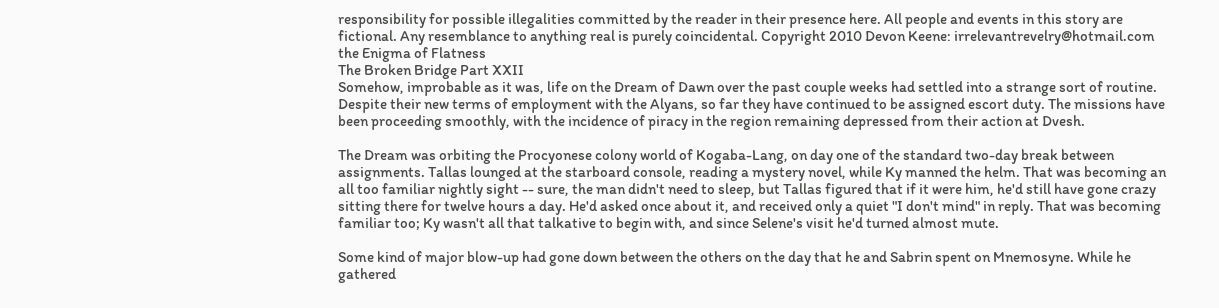responsibility for possible illegalities committed by the reader in their presence here. All people and events in this story are fictional. Any resemblance to anything real is purely coincidental. Copyright 2010 Devon Keene: irrelevantrevelry@hotmail.com
the Enigma of Flatness
The Broken Bridge Part XXII
Somehow, improbable as it was, life on the Dream of Dawn over the past couple weeks had settled into a strange sort of routine. Despite their new terms of employment with the Alyans, so far they have continued to be assigned escort duty. The missions have been proceeding smoothly, with the incidence of piracy in the region remaining depressed from their action at Dvesh.

The Dream was orbiting the Procyonese colony world of Kogaba-Lang, on day one of the standard two-day break between assignments. Tallas lounged at the starboard console, reading a mystery novel, while Ky manned the helm. That was becoming an all too familiar nightly sight -- sure, the man didn't need to sleep, but Tallas figured that if it were him, he'd still have gone crazy sitting there for twelve hours a day. He'd asked once about it, and received only a quiet "I don't mind" in reply. That was becoming familiar too; Ky wasn't all that talkative to begin with, and since Selene's visit he'd turned almost mute.

Some kind of major blow-up had gone down between the others on the day that he and Sabrin spent on Mnemosyne. While he gathered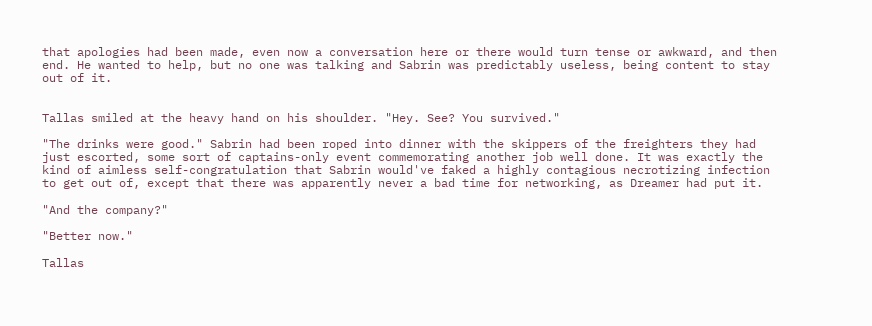that apologies had been made, even now a conversation here or there would turn tense or awkward, and then end. He wanted to help, but no one was talking and Sabrin was predictably useless, being content to stay out of it.


Tallas smiled at the heavy hand on his shoulder. "Hey. See? You survived."

"The drinks were good." Sabrin had been roped into dinner with the skippers of the freighters they had just escorted, some sort of captains-only event commemorating another job well done. It was exactly the kind of aimless self-congratulation that Sabrin would've faked a highly contagious necrotizing infection to get out of, except that there was apparently never a bad time for networking, as Dreamer had put it.

"And the company?"

"Better now."

Tallas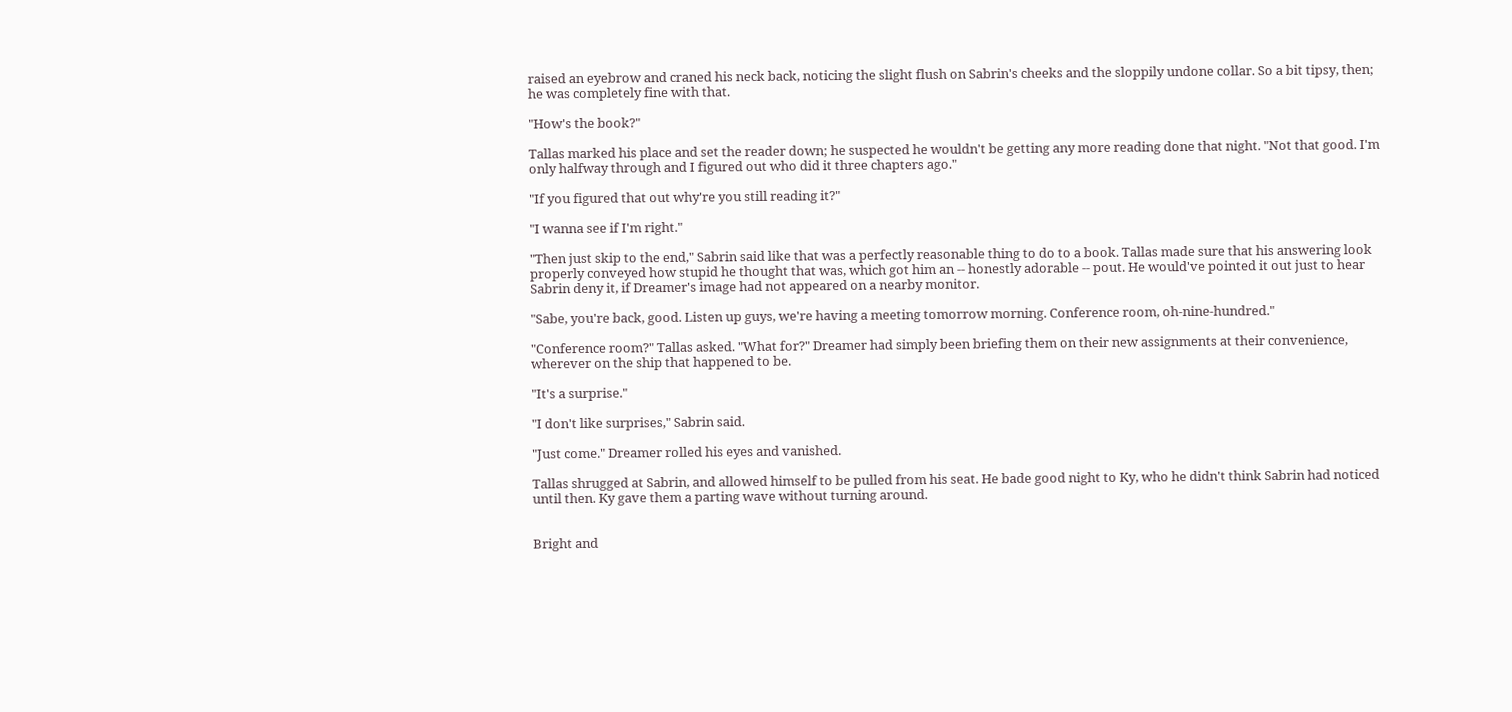raised an eyebrow and craned his neck back, noticing the slight flush on Sabrin's cheeks and the sloppily undone collar. So a bit tipsy, then; he was completely fine with that.

"How's the book?"

Tallas marked his place and set the reader down; he suspected he wouldn't be getting any more reading done that night. "Not that good. I'm only halfway through and I figured out who did it three chapters ago."

"If you figured that out why're you still reading it?"

"I wanna see if I'm right."

"Then just skip to the end," Sabrin said like that was a perfectly reasonable thing to do to a book. Tallas made sure that his answering look properly conveyed how stupid he thought that was, which got him an -- honestly adorable -- pout. He would've pointed it out just to hear Sabrin deny it, if Dreamer's image had not appeared on a nearby monitor.

"Sabe, you're back, good. Listen up guys, we're having a meeting tomorrow morning. Conference room, oh-nine-hundred."

"Conference room?" Tallas asked. "What for?" Dreamer had simply been briefing them on their new assignments at their convenience, wherever on the ship that happened to be.

"It's a surprise."

"I don't like surprises," Sabrin said.

"Just come." Dreamer rolled his eyes and vanished.

Tallas shrugged at Sabrin, and allowed himself to be pulled from his seat. He bade good night to Ky, who he didn't think Sabrin had noticed until then. Ky gave them a parting wave without turning around.


Bright and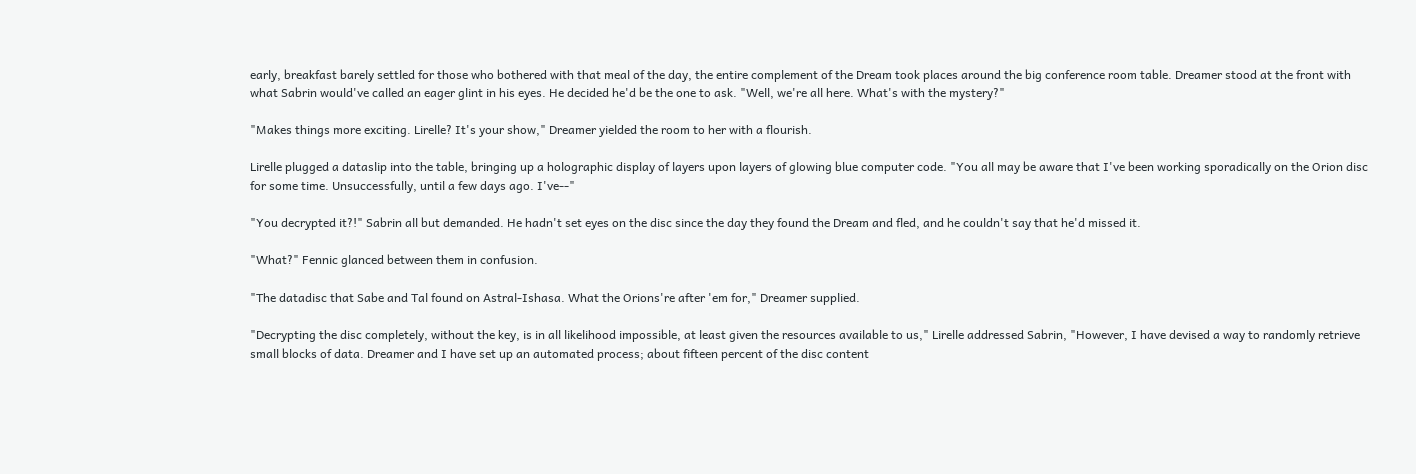early, breakfast barely settled for those who bothered with that meal of the day, the entire complement of the Dream took places around the big conference room table. Dreamer stood at the front with what Sabrin would've called an eager glint in his eyes. He decided he'd be the one to ask. "Well, we're all here. What's with the mystery?"

"Makes things more exciting. Lirelle? It's your show," Dreamer yielded the room to her with a flourish.

Lirelle plugged a dataslip into the table, bringing up a holographic display of layers upon layers of glowing blue computer code. "You all may be aware that I've been working sporadically on the Orion disc for some time. Unsuccessfully, until a few days ago. I've--"

"You decrypted it?!" Sabrin all but demanded. He hadn't set eyes on the disc since the day they found the Dream and fled, and he couldn't say that he'd missed it.

"What?" Fennic glanced between them in confusion.

"The datadisc that Sabe and Tal found on Astral-Ishasa. What the Orions're after 'em for," Dreamer supplied.

"Decrypting the disc completely, without the key, is in all likelihood impossible, at least given the resources available to us," Lirelle addressed Sabrin, "However, I have devised a way to randomly retrieve small blocks of data. Dreamer and I have set up an automated process; about fifteen percent of the disc content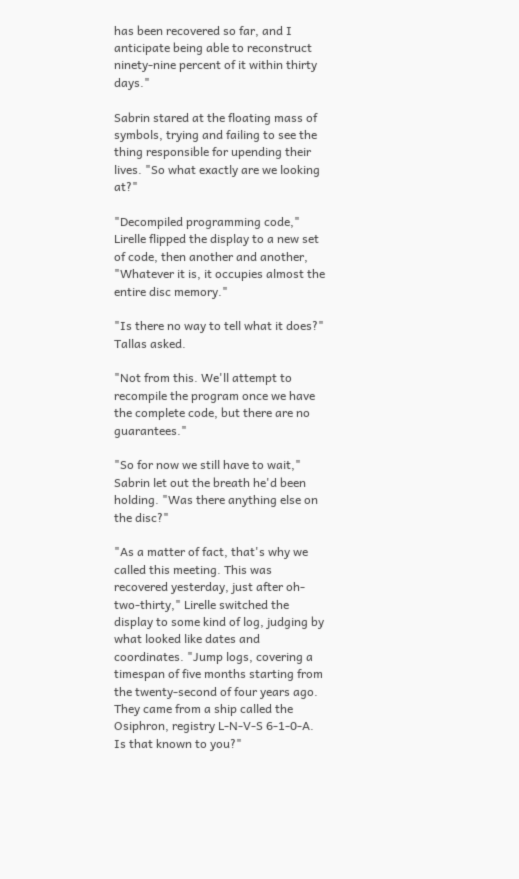has been recovered so far, and I anticipate being able to reconstruct ninety-nine percent of it within thirty days."

Sabrin stared at the floating mass of symbols, trying and failing to see the thing responsible for upending their lives. "So what exactly are we looking at?"

"Decompiled programming code," Lirelle flipped the display to a new set of code, then another and another, "Whatever it is, it occupies almost the entire disc memory."

"Is there no way to tell what it does?" Tallas asked.

"Not from this. We'll attempt to recompile the program once we have the complete code, but there are no guarantees."

"So for now we still have to wait," Sabrin let out the breath he'd been holding. "Was there anything else on the disc?"

"As a matter of fact, that's why we called this meeting. This was recovered yesterday, just after oh-two-thirty," Lirelle switched the display to some kind of log, judging by what looked like dates and coordinates. "Jump logs, covering a timespan of five months starting from the twenty-second of four years ago. They came from a ship called the Osiphron, registry L-N-V-S 6-1-0-A. Is that known to you?"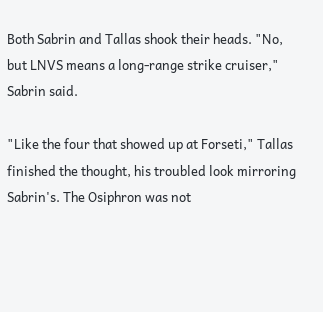Both Sabrin and Tallas shook their heads. "No, but LNVS means a long-range strike cruiser," Sabrin said.

"Like the four that showed up at Forseti," Tallas finished the thought, his troubled look mirroring Sabrin's. The Osiphron was not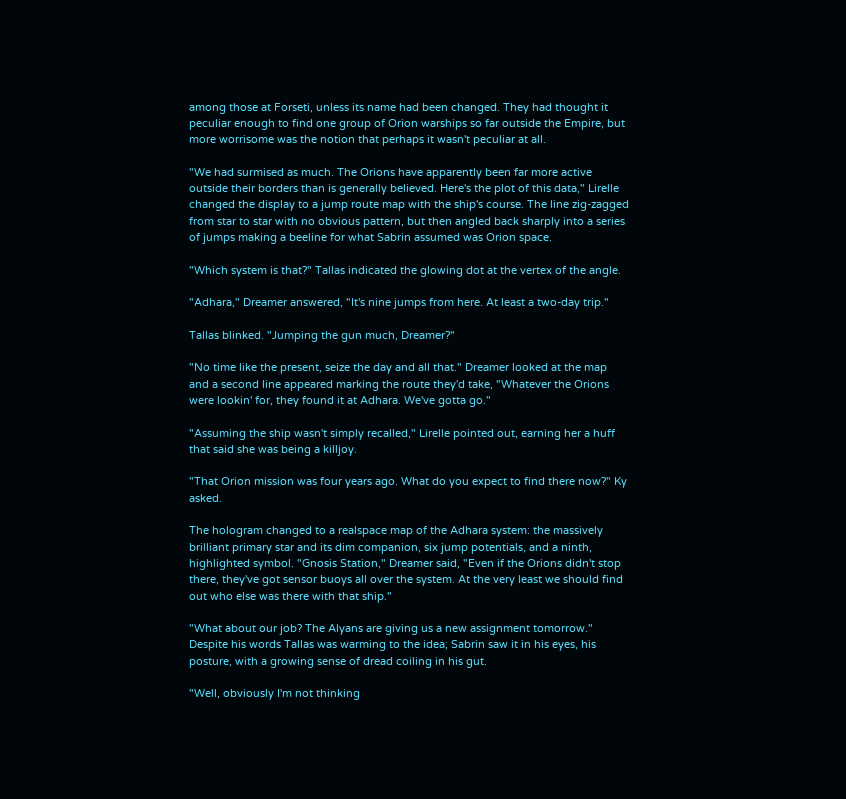among those at Forseti, unless its name had been changed. They had thought it peculiar enough to find one group of Orion warships so far outside the Empire, but more worrisome was the notion that perhaps it wasn't peculiar at all.

"We had surmised as much. The Orions have apparently been far more active outside their borders than is generally believed. Here's the plot of this data," Lirelle changed the display to a jump route map with the ship's course. The line zig-zagged from star to star with no obvious pattern, but then angled back sharply into a series of jumps making a beeline for what Sabrin assumed was Orion space.

"Which system is that?" Tallas indicated the glowing dot at the vertex of the angle.

"Adhara," Dreamer answered, "It's nine jumps from here. At least a two-day trip."

Tallas blinked. "Jumping the gun much, Dreamer?"

"No time like the present, seize the day and all that." Dreamer looked at the map and a second line appeared marking the route they'd take, "Whatever the Orions were lookin' for, they found it at Adhara. We've gotta go."

"Assuming the ship wasn't simply recalled," Lirelle pointed out, earning her a huff that said she was being a killjoy.

"That Orion mission was four years ago. What do you expect to find there now?" Ky asked.

The hologram changed to a realspace map of the Adhara system: the massively brilliant primary star and its dim companion, six jump potentials, and a ninth, highlighted symbol. "Gnosis Station," Dreamer said, "Even if the Orions didn't stop there, they've got sensor buoys all over the system. At the very least we should find out who else was there with that ship."

"What about our job? The Alyans are giving us a new assignment tomorrow." Despite his words Tallas was warming to the idea; Sabrin saw it in his eyes, his posture, with a growing sense of dread coiling in his gut.

"Well, obviously I'm not thinking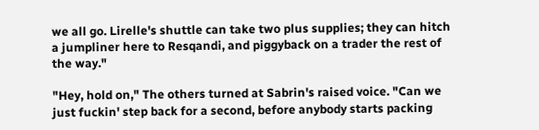we all go. Lirelle's shuttle can take two plus supplies; they can hitch a jumpliner here to Resqandi, and piggyback on a trader the rest of the way."

"Hey, hold on," The others turned at Sabrin's raised voice. "Can we just fuckin' step back for a second, before anybody starts packing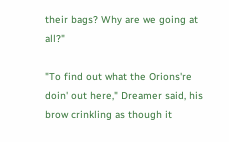their bags? Why are we going at all?"

"To find out what the Orions're doin' out here," Dreamer said, his brow crinkling as though it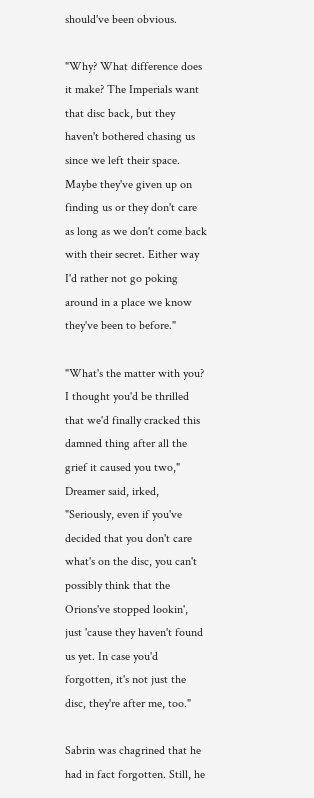should've been obvious.

"Why? What difference does it make? The Imperials want that disc back, but they haven't bothered chasing us since we left their space. Maybe they've given up on finding us or they don't care as long as we don't come back with their secret. Either way I'd rather not go poking around in a place we know they've been to before."

"What's the matter with you? I thought you'd be thrilled that we'd finally cracked this damned thing after all the grief it caused you two," Dreamer said, irked, "Seriously, even if you've decided that you don't care what's on the disc, you can't possibly think that the Orions've stopped lookin', just 'cause they haven't found us yet. In case you'd forgotten, it's not just the disc, they're after me, too."

Sabrin was chagrined that he had in fact forgotten. Still, he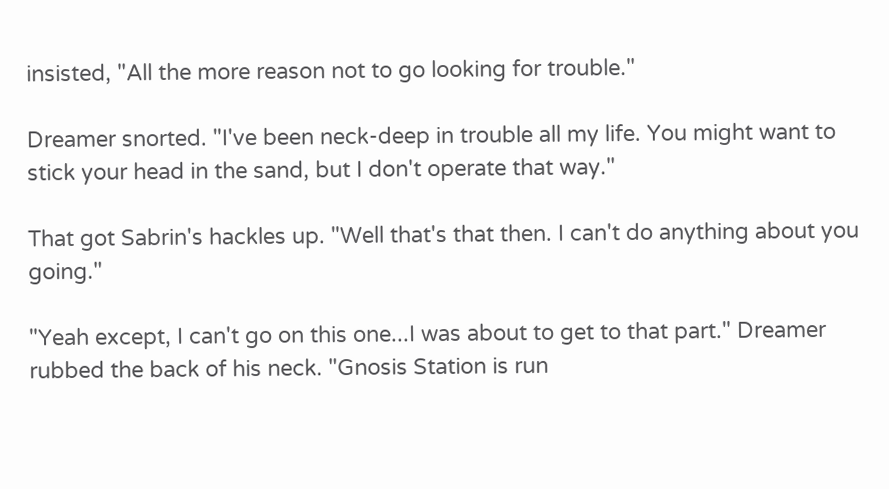insisted, "All the more reason not to go looking for trouble."

Dreamer snorted. "I've been neck-deep in trouble all my life. You might want to stick your head in the sand, but I don't operate that way."

That got Sabrin's hackles up. "Well that's that then. I can't do anything about you going."

"Yeah except, I can't go on this one...I was about to get to that part." Dreamer rubbed the back of his neck. "Gnosis Station is run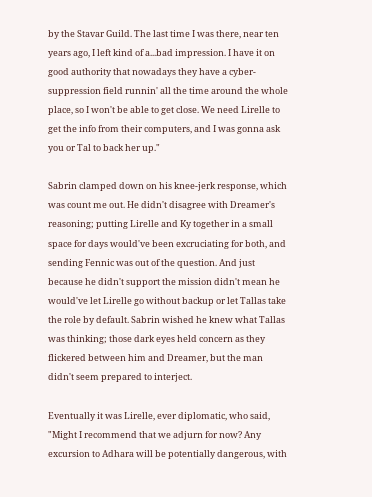by the Stavar Guild. The last time I was there, near ten years ago, I left kind of a...bad impression. I have it on good authority that nowadays they have a cyber-suppression field runnin' all the time around the whole place, so I won't be able to get close. We need Lirelle to get the info from their computers, and I was gonna ask you or Tal to back her up."

Sabrin clamped down on his knee-jerk response, which was count me out. He didn't disagree with Dreamer's reasoning; putting Lirelle and Ky together in a small space for days would've been excruciating for both, and sending Fennic was out of the question. And just because he didn't support the mission didn't mean he would've let Lirelle go without backup or let Tallas take the role by default. Sabrin wished he knew what Tallas was thinking; those dark eyes held concern as they flickered between him and Dreamer, but the man didn't seem prepared to interject.

Eventually it was Lirelle, ever diplomatic, who said, "Might I recommend that we adjurn for now? Any excursion to Adhara will be potentially dangerous, with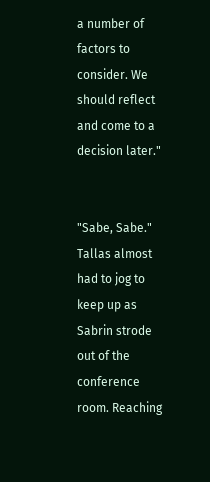a number of factors to consider. We should reflect and come to a decision later."


"Sabe, Sabe." Tallas almost had to jog to keep up as Sabrin strode out of the conference room. Reaching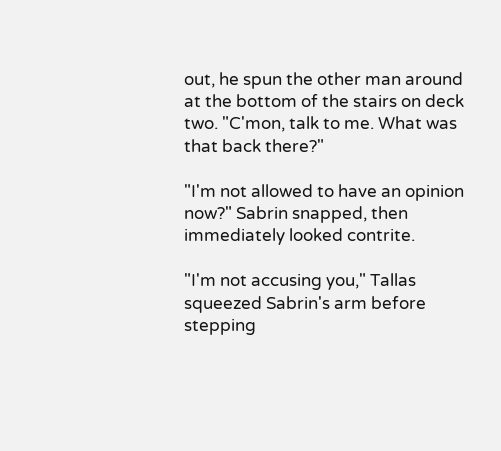out, he spun the other man around at the bottom of the stairs on deck two. "C'mon, talk to me. What was that back there?"

"I'm not allowed to have an opinion now?" Sabrin snapped, then immediately looked contrite.

"I'm not accusing you," Tallas squeezed Sabrin's arm before stepping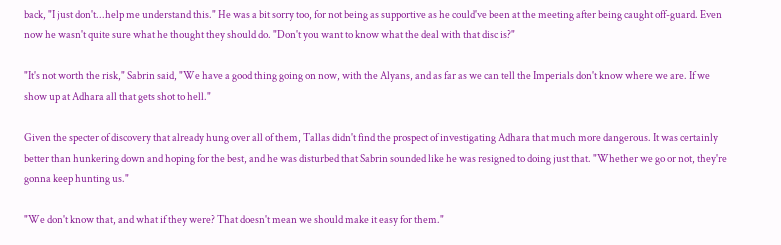back, "I just don't...help me understand this." He was a bit sorry too, for not being as supportive as he could've been at the meeting after being caught off-guard. Even now he wasn't quite sure what he thought they should do. "Don't you want to know what the deal with that disc is?"

"It's not worth the risk," Sabrin said, "We have a good thing going on now, with the Alyans, and as far as we can tell the Imperials don't know where we are. If we show up at Adhara all that gets shot to hell."

Given the specter of discovery that already hung over all of them, Tallas didn't find the prospect of investigating Adhara that much more dangerous. It was certainly better than hunkering down and hoping for the best, and he was disturbed that Sabrin sounded like he was resigned to doing just that. "Whether we go or not, they're gonna keep hunting us."

"We don't know that, and what if they were? That doesn't mean we should make it easy for them."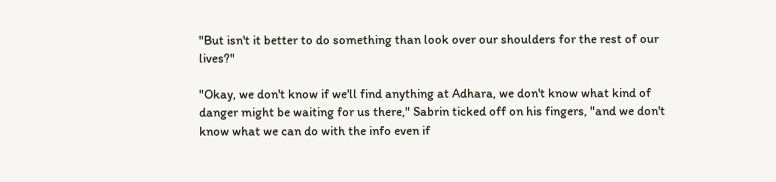"But isn't it better to do something than look over our shoulders for the rest of our lives?"

"Okay, we don't know if we'll find anything at Adhara, we don't know what kind of danger might be waiting for us there," Sabrin ticked off on his fingers, "and we don't know what we can do with the info even if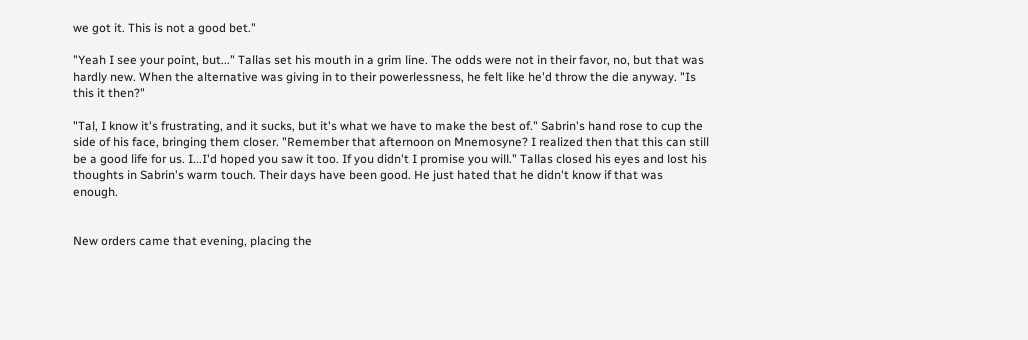we got it. This is not a good bet."

"Yeah I see your point, but..." Tallas set his mouth in a grim line. The odds were not in their favor, no, but that was hardly new. When the alternative was giving in to their powerlessness, he felt like he'd throw the die anyway. "Is this it then?"

"Tal, I know it's frustrating, and it sucks, but it's what we have to make the best of." Sabrin's hand rose to cup the side of his face, bringing them closer. "Remember that afternoon on Mnemosyne? I realized then that this can still be a good life for us. I...I'd hoped you saw it too. If you didn't I promise you will." Tallas closed his eyes and lost his thoughts in Sabrin's warm touch. Their days have been good. He just hated that he didn't know if that was enough.


New orders came that evening, placing the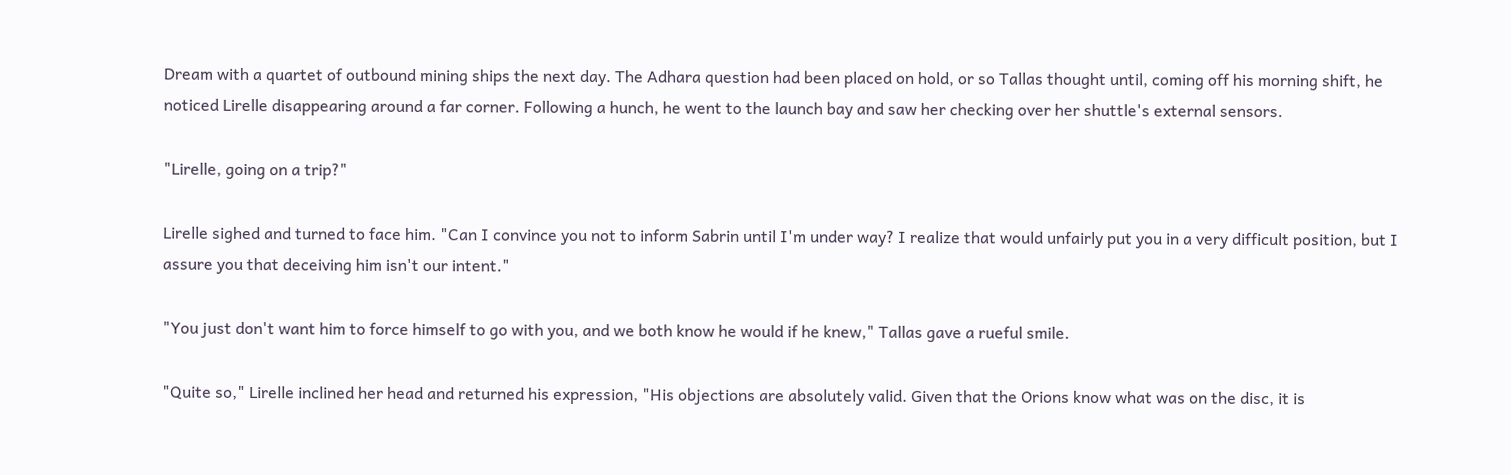Dream with a quartet of outbound mining ships the next day. The Adhara question had been placed on hold, or so Tallas thought until, coming off his morning shift, he noticed Lirelle disappearing around a far corner. Following a hunch, he went to the launch bay and saw her checking over her shuttle's external sensors.

"Lirelle, going on a trip?"

Lirelle sighed and turned to face him. "Can I convince you not to inform Sabrin until I'm under way? I realize that would unfairly put you in a very difficult position, but I assure you that deceiving him isn't our intent."

"You just don't want him to force himself to go with you, and we both know he would if he knew," Tallas gave a rueful smile.

"Quite so," Lirelle inclined her head and returned his expression, "His objections are absolutely valid. Given that the Orions know what was on the disc, it is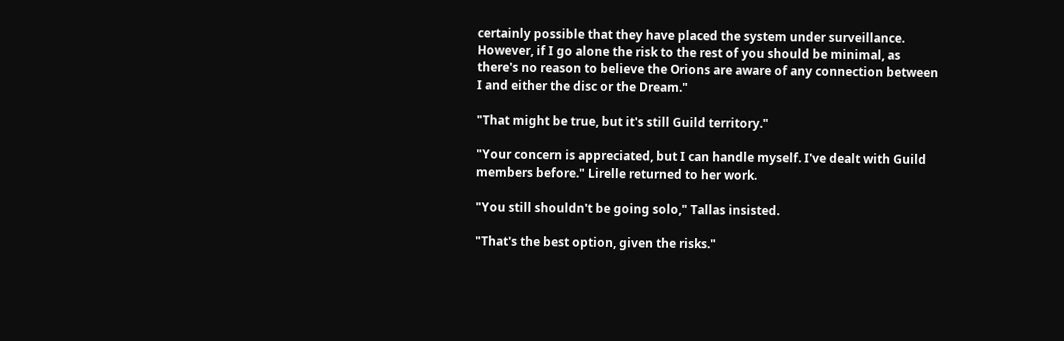certainly possible that they have placed the system under surveillance. However, if I go alone the risk to the rest of you should be minimal, as there's no reason to believe the Orions are aware of any connection between I and either the disc or the Dream."

"That might be true, but it's still Guild territory."

"Your concern is appreciated, but I can handle myself. I've dealt with Guild members before." Lirelle returned to her work.

"You still shouldn't be going solo," Tallas insisted.

"That's the best option, given the risks."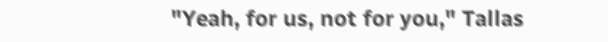"Yeah, for us, not for you," Tallas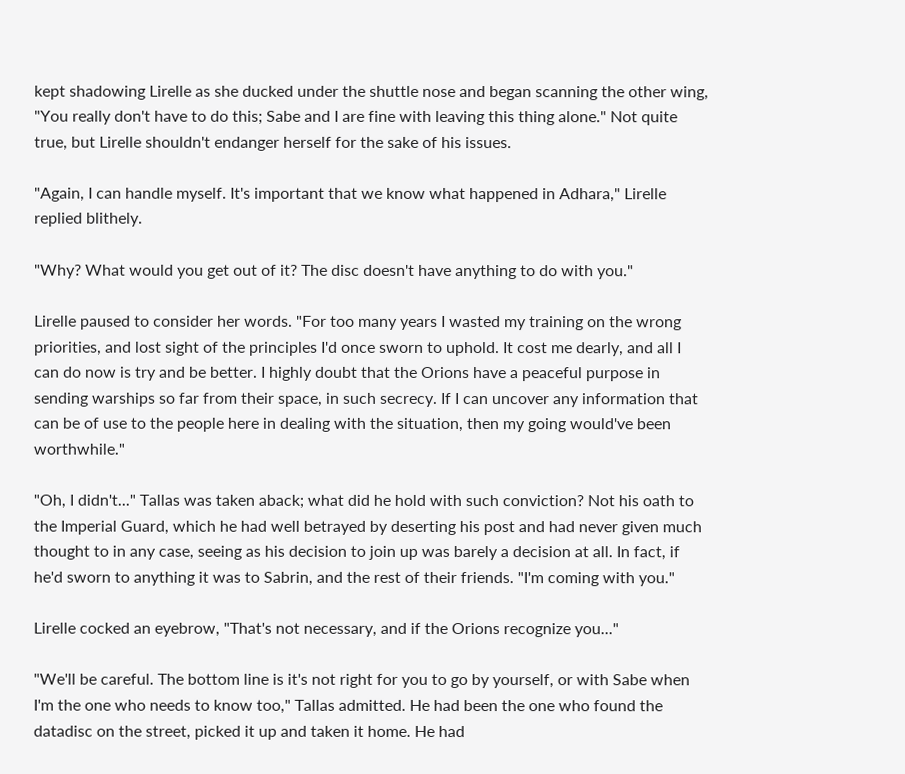kept shadowing Lirelle as she ducked under the shuttle nose and began scanning the other wing, "You really don't have to do this; Sabe and I are fine with leaving this thing alone." Not quite true, but Lirelle shouldn't endanger herself for the sake of his issues.

"Again, I can handle myself. It's important that we know what happened in Adhara," Lirelle replied blithely.

"Why? What would you get out of it? The disc doesn't have anything to do with you."

Lirelle paused to consider her words. "For too many years I wasted my training on the wrong priorities, and lost sight of the principles I'd once sworn to uphold. It cost me dearly, and all I can do now is try and be better. I highly doubt that the Orions have a peaceful purpose in sending warships so far from their space, in such secrecy. If I can uncover any information that can be of use to the people here in dealing with the situation, then my going would've been worthwhile."

"Oh, I didn't..." Tallas was taken aback; what did he hold with such conviction? Not his oath to the Imperial Guard, which he had well betrayed by deserting his post and had never given much thought to in any case, seeing as his decision to join up was barely a decision at all. In fact, if he'd sworn to anything it was to Sabrin, and the rest of their friends. "I'm coming with you."

Lirelle cocked an eyebrow, "That's not necessary, and if the Orions recognize you..."

"We'll be careful. The bottom line is it's not right for you to go by yourself, or with Sabe when I'm the one who needs to know too," Tallas admitted. He had been the one who found the datadisc on the street, picked it up and taken it home. He had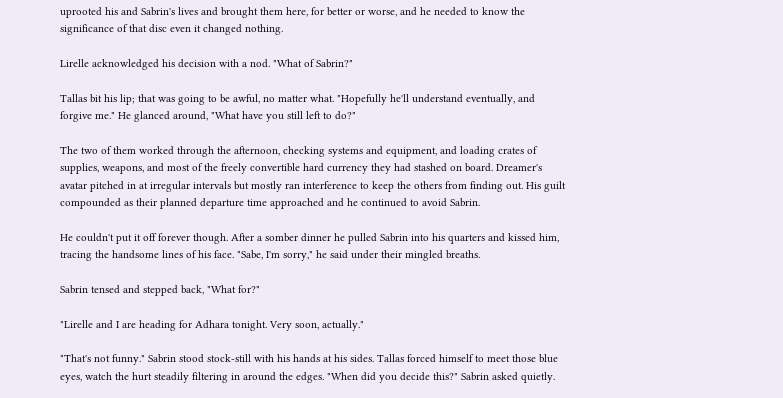uprooted his and Sabrin's lives and brought them here, for better or worse, and he needed to know the significance of that disc even it changed nothing.

Lirelle acknowledged his decision with a nod. "What of Sabrin?"

Tallas bit his lip; that was going to be awful, no matter what. "Hopefully he'll understand eventually, and forgive me." He glanced around, "What have you still left to do?"

The two of them worked through the afternoon, checking systems and equipment, and loading crates of supplies, weapons, and most of the freely convertible hard currency they had stashed on board. Dreamer's avatar pitched in at irregular intervals but mostly ran interference to keep the others from finding out. His guilt compounded as their planned departure time approached and he continued to avoid Sabrin.

He couldn't put it off forever though. After a somber dinner he pulled Sabrin into his quarters and kissed him, tracing the handsome lines of his face. "Sabe, I'm sorry," he said under their mingled breaths.

Sabrin tensed and stepped back, "What for?"

"Lirelle and I are heading for Adhara tonight. Very soon, actually."

"That's not funny." Sabrin stood stock-still with his hands at his sides. Tallas forced himself to meet those blue eyes, watch the hurt steadily filtering in around the edges. "When did you decide this?" Sabrin asked quietly.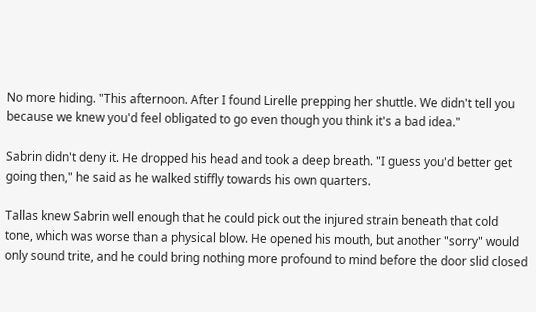No more hiding. "This afternoon. After I found Lirelle prepping her shuttle. We didn't tell you because we knew you'd feel obligated to go even though you think it's a bad idea."

Sabrin didn't deny it. He dropped his head and took a deep breath. "I guess you'd better get going then," he said as he walked stiffly towards his own quarters.

Tallas knew Sabrin well enough that he could pick out the injured strain beneath that cold tone, which was worse than a physical blow. He opened his mouth, but another "sorry" would only sound trite, and he could bring nothing more profound to mind before the door slid closed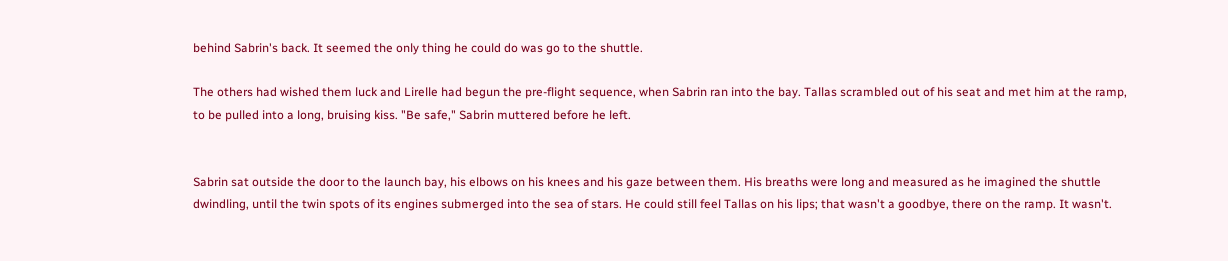behind Sabrin's back. It seemed the only thing he could do was go to the shuttle.

The others had wished them luck and Lirelle had begun the pre-flight sequence, when Sabrin ran into the bay. Tallas scrambled out of his seat and met him at the ramp, to be pulled into a long, bruising kiss. "Be safe," Sabrin muttered before he left.


Sabrin sat outside the door to the launch bay, his elbows on his knees and his gaze between them. His breaths were long and measured as he imagined the shuttle dwindling, until the twin spots of its engines submerged into the sea of stars. He could still feel Tallas on his lips; that wasn't a goodbye, there on the ramp. It wasn't.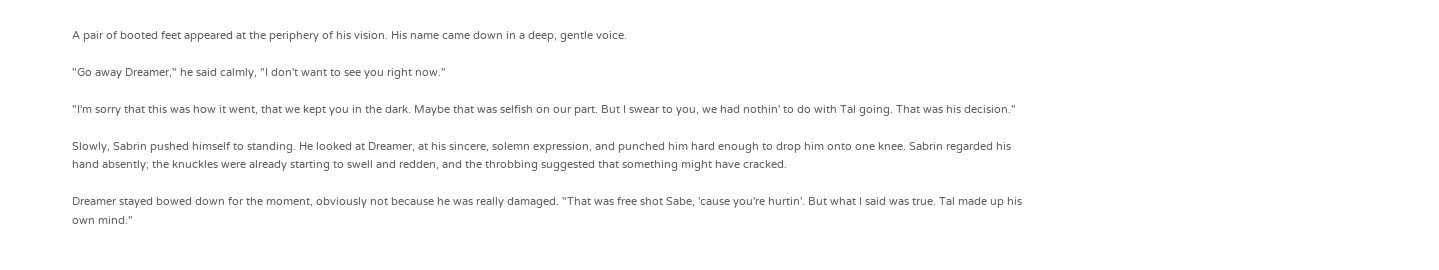A pair of booted feet appeared at the periphery of his vision. His name came down in a deep, gentle voice.

"Go away Dreamer," he said calmly, "I don't want to see you right now."

"I'm sorry that this was how it went, that we kept you in the dark. Maybe that was selfish on our part. But I swear to you, we had nothin' to do with Tal going. That was his decision."

Slowly, Sabrin pushed himself to standing. He looked at Dreamer, at his sincere, solemn expression, and punched him hard enough to drop him onto one knee. Sabrin regarded his hand absently; the knuckles were already starting to swell and redden, and the throbbing suggested that something might have cracked.

Dreamer stayed bowed down for the moment, obviously not because he was really damaged. "That was free shot Sabe, 'cause you're hurtin'. But what I said was true. Tal made up his own mind."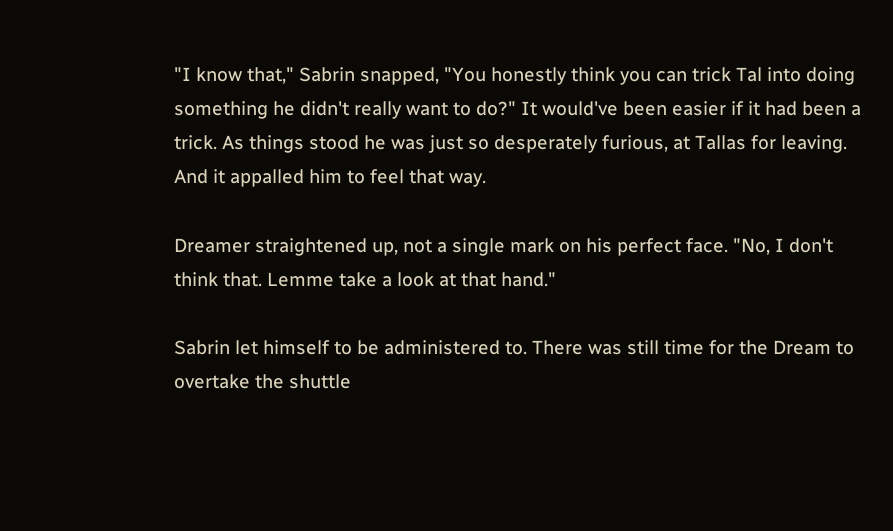"I know that," Sabrin snapped, "You honestly think you can trick Tal into doing something he didn't really want to do?" It would've been easier if it had been a trick. As things stood he was just so desperately furious, at Tallas for leaving. And it appalled him to feel that way.

Dreamer straightened up, not a single mark on his perfect face. "No, I don't think that. Lemme take a look at that hand."

Sabrin let himself to be administered to. There was still time for the Dream to overtake the shuttle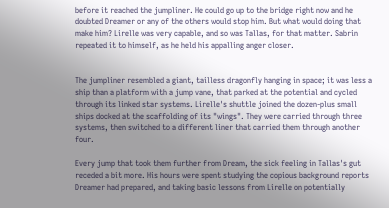before it reached the jumpliner. He could go up to the bridge right now and he doubted Dreamer or any of the others would stop him. But what would doing that make him? Lirelle was very capable, and so was Tallas, for that matter. Sabrin repeated it to himself, as he held his appalling anger closer.


The jumpliner resembled a giant, tailless dragonfly hanging in space; it was less a ship than a platform with a jump vane, that parked at the potential and cycled through its linked star systems. Lirelle's shuttle joined the dozen-plus small ships docked at the scaffolding of its "wings". They were carried through three systems, then switched to a different liner that carried them through another four.

Every jump that took them further from Dream, the sick feeling in Tallas's gut receded a bit more. His hours were spent studying the copious background reports Dreamer had prepared, and taking basic lessons from Lirelle on potentially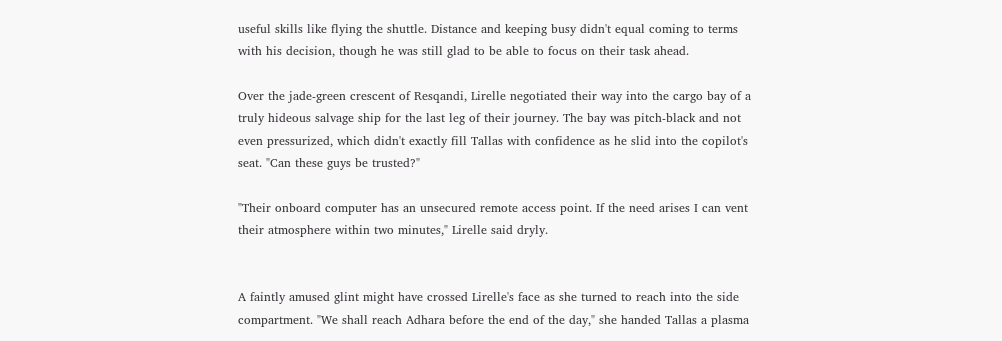useful skills like flying the shuttle. Distance and keeping busy didn't equal coming to terms with his decision, though he was still glad to be able to focus on their task ahead.

Over the jade-green crescent of Resqandi, Lirelle negotiated their way into the cargo bay of a truly hideous salvage ship for the last leg of their journey. The bay was pitch-black and not even pressurized, which didn't exactly fill Tallas with confidence as he slid into the copilot's seat. "Can these guys be trusted?"

"Their onboard computer has an unsecured remote access point. If the need arises I can vent their atmosphere within two minutes," Lirelle said dryly.


A faintly amused glint might have crossed Lirelle's face as she turned to reach into the side compartment. "We shall reach Adhara before the end of the day," she handed Tallas a plasma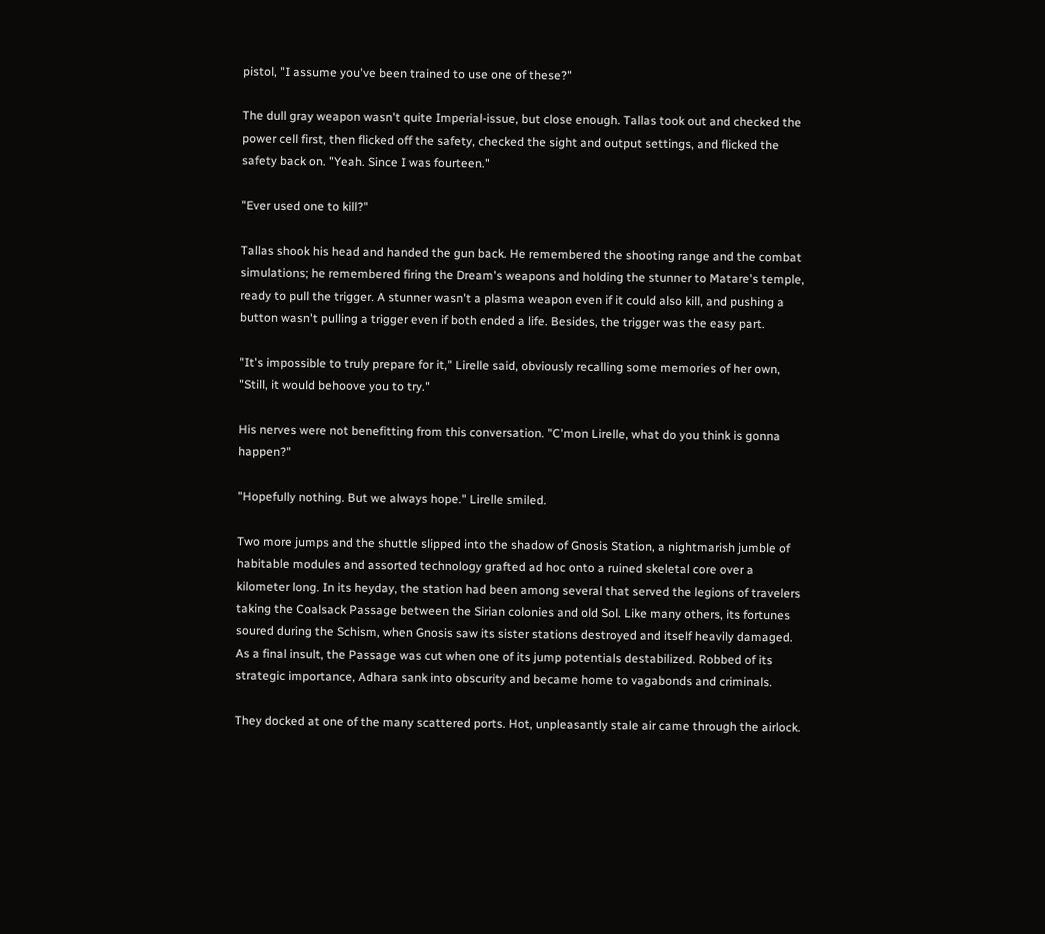pistol, "I assume you've been trained to use one of these?"

The dull gray weapon wasn't quite Imperial-issue, but close enough. Tallas took out and checked the power cell first, then flicked off the safety, checked the sight and output settings, and flicked the safety back on. "Yeah. Since I was fourteen."

"Ever used one to kill?"

Tallas shook his head and handed the gun back. He remembered the shooting range and the combat simulations; he remembered firing the Dream's weapons and holding the stunner to Matare's temple, ready to pull the trigger. A stunner wasn't a plasma weapon even if it could also kill, and pushing a button wasn't pulling a trigger even if both ended a life. Besides, the trigger was the easy part.

"It's impossible to truly prepare for it," Lirelle said, obviously recalling some memories of her own, "Still, it would behoove you to try."

His nerves were not benefitting from this conversation. "C'mon Lirelle, what do you think is gonna happen?"

"Hopefully nothing. But we always hope." Lirelle smiled.

Two more jumps and the shuttle slipped into the shadow of Gnosis Station, a nightmarish jumble of habitable modules and assorted technology grafted ad hoc onto a ruined skeletal core over a kilometer long. In its heyday, the station had been among several that served the legions of travelers taking the Coalsack Passage between the Sirian colonies and old Sol. Like many others, its fortunes soured during the Schism, when Gnosis saw its sister stations destroyed and itself heavily damaged. As a final insult, the Passage was cut when one of its jump potentials destabilized. Robbed of its strategic importance, Adhara sank into obscurity and became home to vagabonds and criminals.

They docked at one of the many scattered ports. Hot, unpleasantly stale air came through the airlock.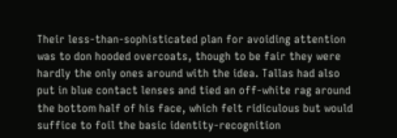Their less-than-sophisticated plan for avoiding attention was to don hooded overcoats, though to be fair they were hardly the only ones around with the idea. Tallas had also put in blue contact lenses and tied an off-white rag around the bottom half of his face, which felt ridiculous but would suffice to foil the basic identity-recognition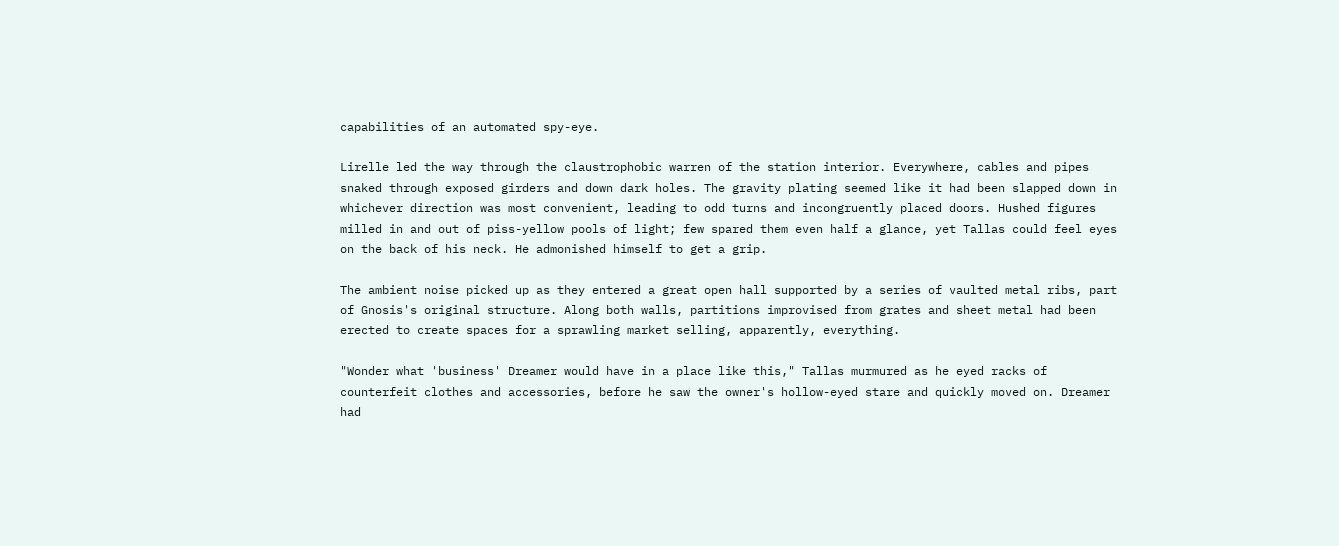capabilities of an automated spy-eye.

Lirelle led the way through the claustrophobic warren of the station interior. Everywhere, cables and pipes snaked through exposed girders and down dark holes. The gravity plating seemed like it had been slapped down in whichever direction was most convenient, leading to odd turns and incongruently placed doors. Hushed figures milled in and out of piss-yellow pools of light; few spared them even half a glance, yet Tallas could feel eyes on the back of his neck. He admonished himself to get a grip.

The ambient noise picked up as they entered a great open hall supported by a series of vaulted metal ribs, part of Gnosis's original structure. Along both walls, partitions improvised from grates and sheet metal had been erected to create spaces for a sprawling market selling, apparently, everything.

"Wonder what 'business' Dreamer would have in a place like this," Tallas murmured as he eyed racks of counterfeit clothes and accessories, before he saw the owner's hollow-eyed stare and quickly moved on. Dreamer had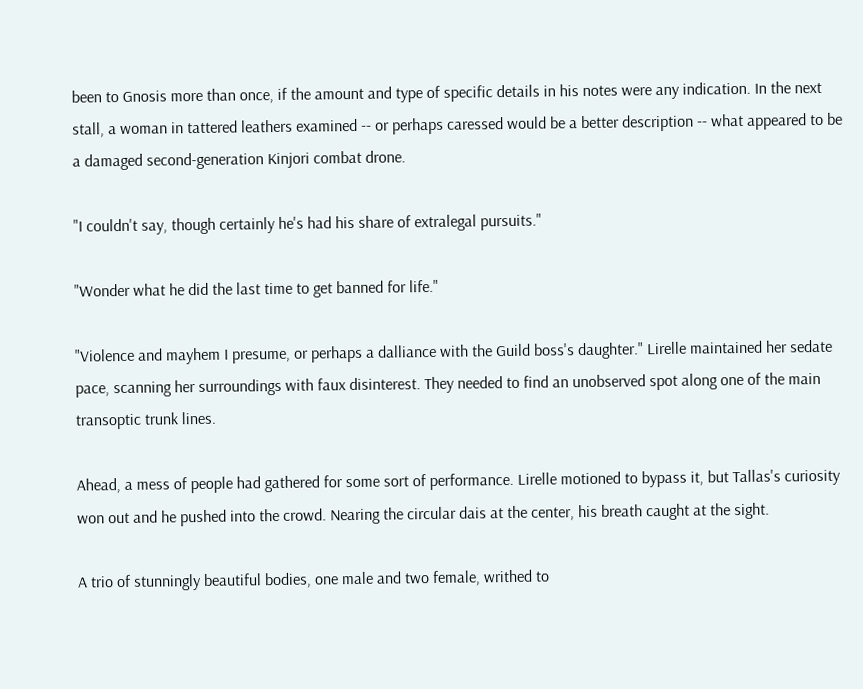been to Gnosis more than once, if the amount and type of specific details in his notes were any indication. In the next stall, a woman in tattered leathers examined -- or perhaps caressed would be a better description -- what appeared to be a damaged second-generation Kinjori combat drone.

"I couldn't say, though certainly he's had his share of extralegal pursuits."

"Wonder what he did the last time to get banned for life."

"Violence and mayhem I presume, or perhaps a dalliance with the Guild boss's daughter." Lirelle maintained her sedate pace, scanning her surroundings with faux disinterest. They needed to find an unobserved spot along one of the main transoptic trunk lines.

Ahead, a mess of people had gathered for some sort of performance. Lirelle motioned to bypass it, but Tallas's curiosity won out and he pushed into the crowd. Nearing the circular dais at the center, his breath caught at the sight.

A trio of stunningly beautiful bodies, one male and two female, writhed to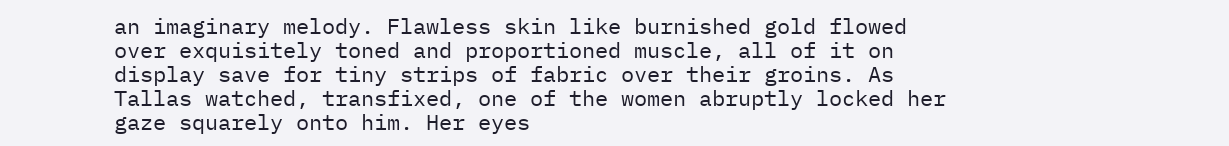an imaginary melody. Flawless skin like burnished gold flowed over exquisitely toned and proportioned muscle, all of it on display save for tiny strips of fabric over their groins. As Tallas watched, transfixed, one of the women abruptly locked her gaze squarely onto him. Her eyes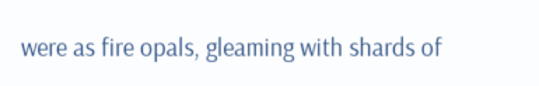were as fire opals, gleaming with shards of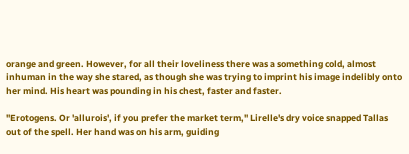orange and green. However, for all their loveliness there was a something cold, almost inhuman in the way she stared, as though she was trying to imprint his image indelibly onto her mind. His heart was pounding in his chest, faster and faster.

"Erotogens. Or 'allurois', if you prefer the market term," Lirelle's dry voice snapped Tallas out of the spell. Her hand was on his arm, guiding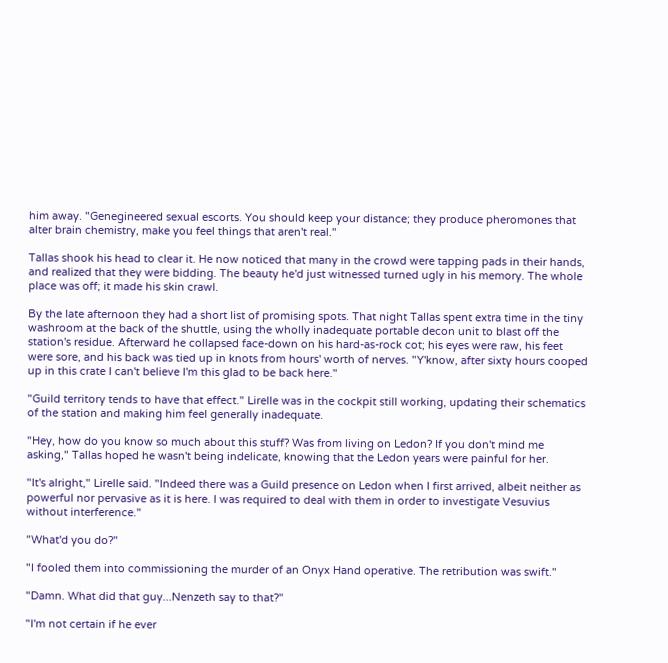him away. "Genegineered sexual escorts. You should keep your distance; they produce pheromones that alter brain chemistry, make you feel things that aren't real."

Tallas shook his head to clear it. He now noticed that many in the crowd were tapping pads in their hands, and realized that they were bidding. The beauty he'd just witnessed turned ugly in his memory. The whole place was off; it made his skin crawl.

By the late afternoon they had a short list of promising spots. That night Tallas spent extra time in the tiny washroom at the back of the shuttle, using the wholly inadequate portable decon unit to blast off the station's residue. Afterward he collapsed face-down on his hard-as-rock cot; his eyes were raw, his feet were sore, and his back was tied up in knots from hours' worth of nerves. "Y'know, after sixty hours cooped up in this crate I can't believe I'm this glad to be back here."

"Guild territory tends to have that effect." Lirelle was in the cockpit still working, updating their schematics of the station and making him feel generally inadequate.

"Hey, how do you know so much about this stuff? Was from living on Ledon? If you don't mind me asking," Tallas hoped he wasn't being indelicate, knowing that the Ledon years were painful for her.

"It's alright," Lirelle said. "Indeed there was a Guild presence on Ledon when I first arrived, albeit neither as powerful nor pervasive as it is here. I was required to deal with them in order to investigate Vesuvius without interference."

"What'd you do?"

"I fooled them into commissioning the murder of an Onyx Hand operative. The retribution was swift."

"Damn. What did that guy...Nenzeth say to that?"

"I'm not certain if he ever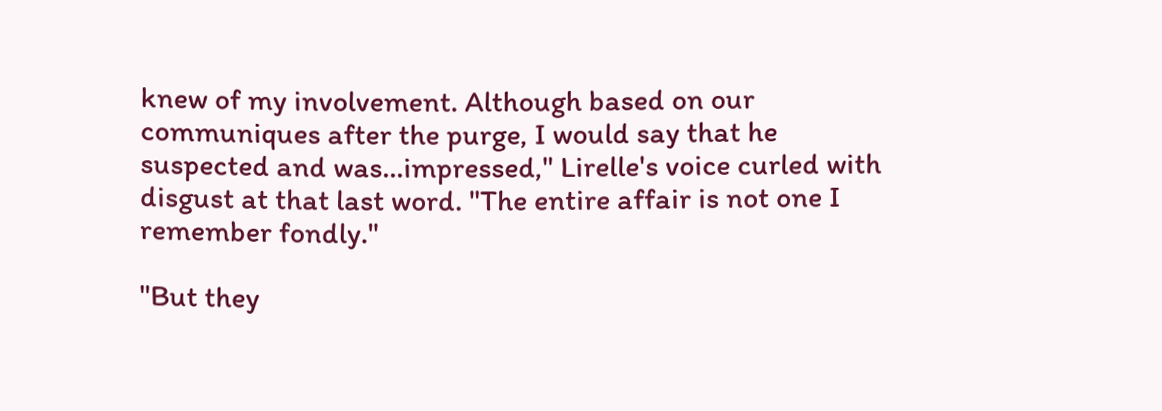knew of my involvement. Although based on our communiques after the purge, I would say that he suspected and was...impressed," Lirelle's voice curled with disgust at that last word. "The entire affair is not one I remember fondly."

"But they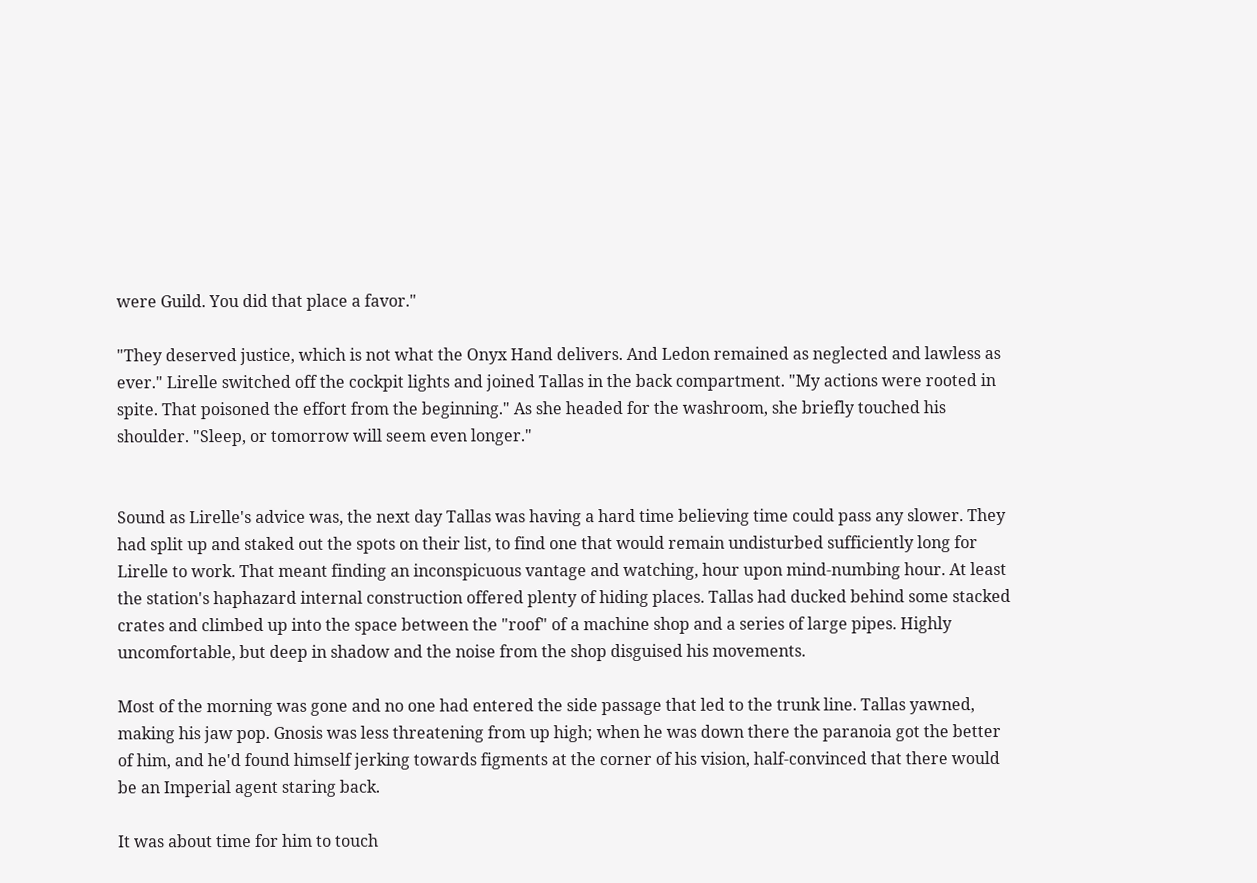were Guild. You did that place a favor."

"They deserved justice, which is not what the Onyx Hand delivers. And Ledon remained as neglected and lawless as ever." Lirelle switched off the cockpit lights and joined Tallas in the back compartment. "My actions were rooted in spite. That poisoned the effort from the beginning." As she headed for the washroom, she briefly touched his shoulder. "Sleep, or tomorrow will seem even longer."


Sound as Lirelle's advice was, the next day Tallas was having a hard time believing time could pass any slower. They had split up and staked out the spots on their list, to find one that would remain undisturbed sufficiently long for Lirelle to work. That meant finding an inconspicuous vantage and watching, hour upon mind-numbing hour. At least the station's haphazard internal construction offered plenty of hiding places. Tallas had ducked behind some stacked crates and climbed up into the space between the "roof" of a machine shop and a series of large pipes. Highly uncomfortable, but deep in shadow and the noise from the shop disguised his movements.

Most of the morning was gone and no one had entered the side passage that led to the trunk line. Tallas yawned, making his jaw pop. Gnosis was less threatening from up high; when he was down there the paranoia got the better of him, and he'd found himself jerking towards figments at the corner of his vision, half-convinced that there would be an Imperial agent staring back.

It was about time for him to touch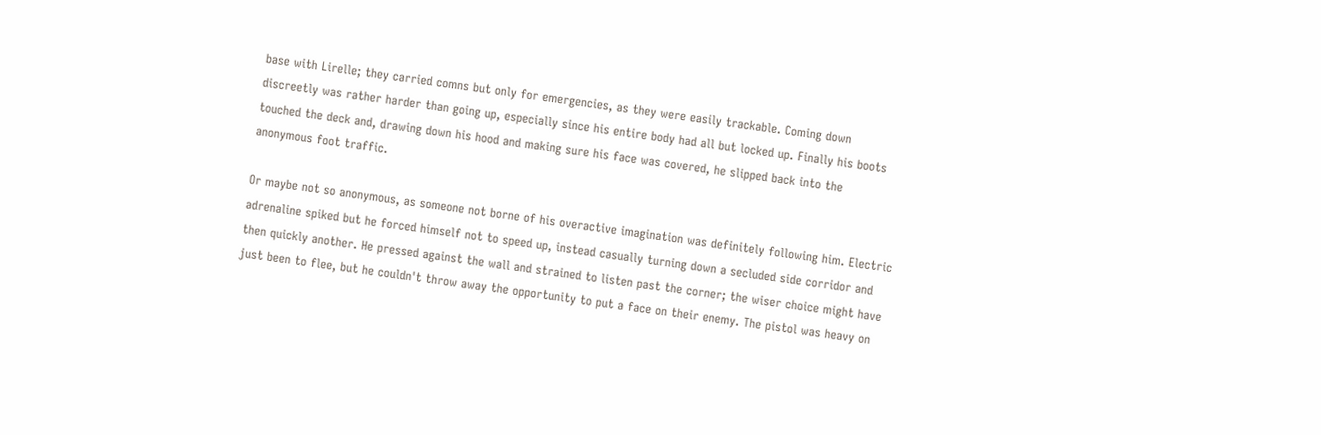base with Lirelle; they carried comns but only for emergencies, as they were easily trackable. Coming down discreetly was rather harder than going up, especially since his entire body had all but locked up. Finally his boots touched the deck and, drawing down his hood and making sure his face was covered, he slipped back into the anonymous foot traffic.

Or maybe not so anonymous, as someone not borne of his overactive imagination was definitely following him. Electric adrenaline spiked but he forced himself not to speed up, instead casually turning down a secluded side corridor and then quickly another. He pressed against the wall and strained to listen past the corner; the wiser choice might have just been to flee, but he couldn't throw away the opportunity to put a face on their enemy. The pistol was heavy on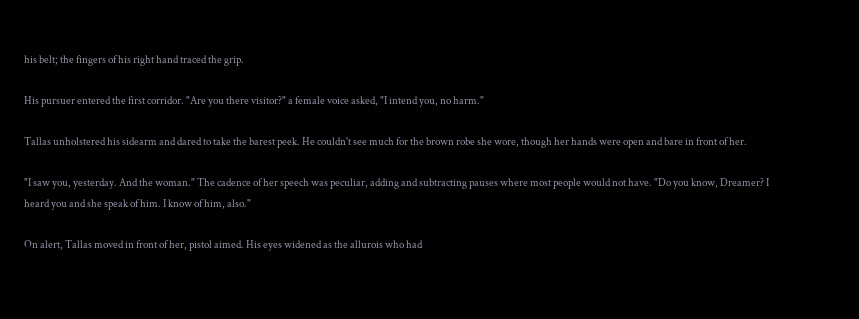his belt; the fingers of his right hand traced the grip.

His pursuer entered the first corridor. "Are you there visitor?" a female voice asked, "I intend you, no harm."

Tallas unholstered his sidearm and dared to take the barest peek. He couldn't see much for the brown robe she wore, though her hands were open and bare in front of her.

"I saw you, yesterday. And the woman." The cadence of her speech was peculiar, adding and subtracting pauses where most people would not have. "Do you know, Dreamer? I heard you and she speak of him. I know of him, also."

On alert, Tallas moved in front of her, pistol aimed. His eyes widened as the allurois who had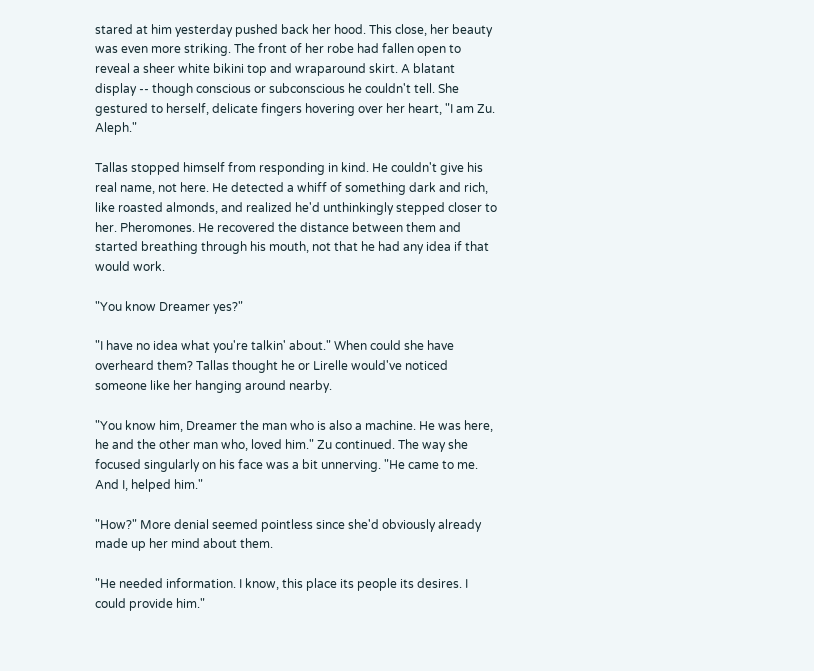stared at him yesterday pushed back her hood. This close, her beauty was even more striking. The front of her robe had fallen open to reveal a sheer white bikini top and wraparound skirt. A blatant display -- though conscious or subconscious he couldn't tell. She gestured to herself, delicate fingers hovering over her heart, "I am Zu. Aleph."

Tallas stopped himself from responding in kind. He couldn't give his real name, not here. He detected a whiff of something dark and rich, like roasted almonds, and realized he'd unthinkingly stepped closer to her. Pheromones. He recovered the distance between them and started breathing through his mouth, not that he had any idea if that would work.

"You know Dreamer yes?"

"I have no idea what you're talkin' about." When could she have overheard them? Tallas thought he or Lirelle would've noticed someone like her hanging around nearby.

"You know him, Dreamer the man who is also a machine. He was here, he and the other man who, loved him." Zu continued. The way she focused singularly on his face was a bit unnerving. "He came to me. And I, helped him."

"How?" More denial seemed pointless since she'd obviously already made up her mind about them.

"He needed information. I know, this place its people its desires. I could provide him."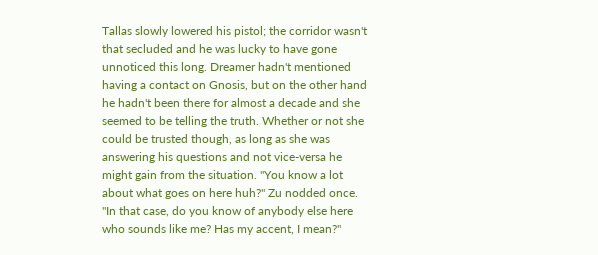Tallas slowly lowered his pistol; the corridor wasn't that secluded and he was lucky to have gone unnoticed this long. Dreamer hadn't mentioned having a contact on Gnosis, but on the other hand he hadn't been there for almost a decade and she seemed to be telling the truth. Whether or not she could be trusted though, as long as she was answering his questions and not vice-versa he might gain from the situation. "You know a lot about what goes on here huh?" Zu nodded once. "In that case, do you know of anybody else here who sounds like me? Has my accent, I mean?"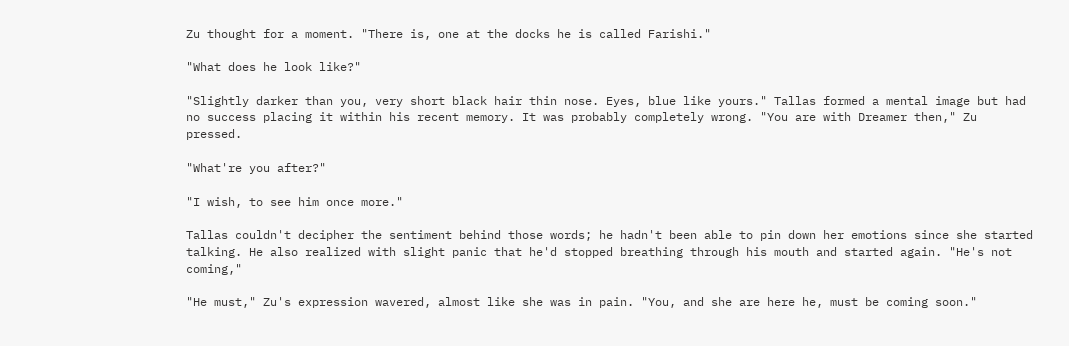Zu thought for a moment. "There is, one at the docks he is called Farishi."

"What does he look like?"

"Slightly darker than you, very short black hair thin nose. Eyes, blue like yours." Tallas formed a mental image but had no success placing it within his recent memory. It was probably completely wrong. "You are with Dreamer then," Zu pressed.

"What're you after?"

"I wish, to see him once more."

Tallas couldn't decipher the sentiment behind those words; he hadn't been able to pin down her emotions since she started talking. He also realized with slight panic that he'd stopped breathing through his mouth and started again. "He's not coming,"

"He must," Zu's expression wavered, almost like she was in pain. "You, and she are here he, must be coming soon."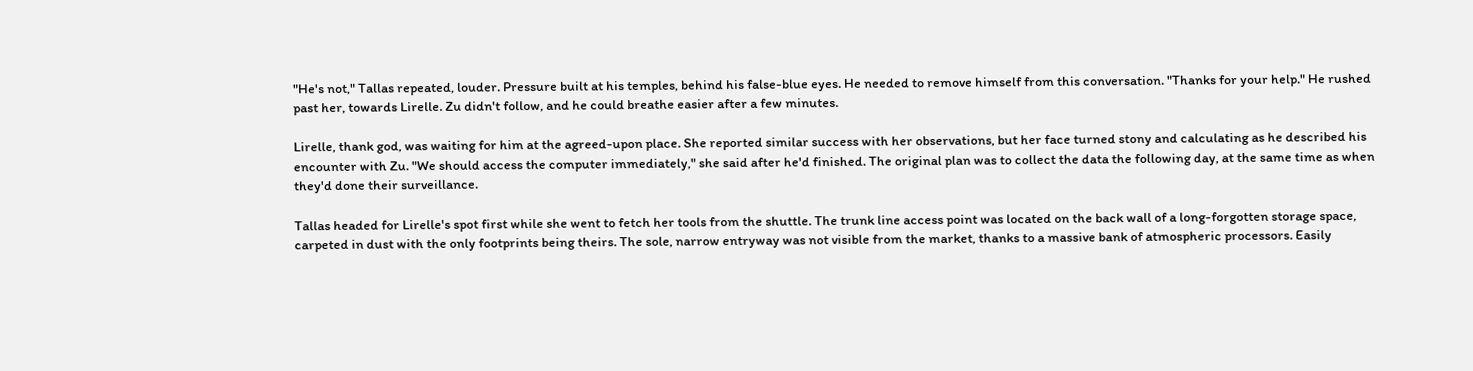"He's not," Tallas repeated, louder. Pressure built at his temples, behind his false-blue eyes. He needed to remove himself from this conversation. "Thanks for your help." He rushed past her, towards Lirelle. Zu didn't follow, and he could breathe easier after a few minutes.

Lirelle, thank god, was waiting for him at the agreed-upon place. She reported similar success with her observations, but her face turned stony and calculating as he described his encounter with Zu. "We should access the computer immediately," she said after he'd finished. The original plan was to collect the data the following day, at the same time as when they'd done their surveillance.

Tallas headed for Lirelle's spot first while she went to fetch her tools from the shuttle. The trunk line access point was located on the back wall of a long-forgotten storage space, carpeted in dust with the only footprints being theirs. The sole, narrow entryway was not visible from the market, thanks to a massive bank of atmospheric processors. Easily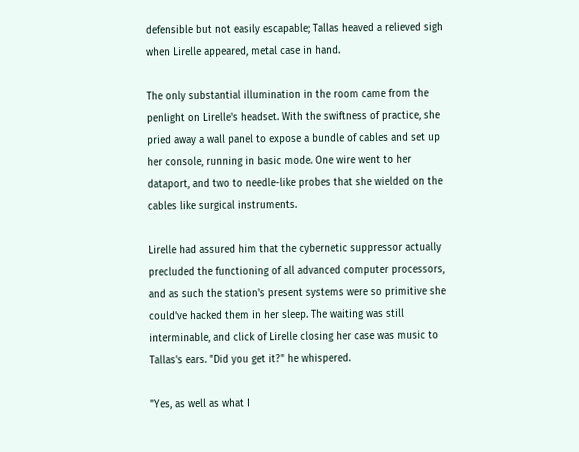defensible but not easily escapable; Tallas heaved a relieved sigh when Lirelle appeared, metal case in hand.

The only substantial illumination in the room came from the penlight on Lirelle's headset. With the swiftness of practice, she pried away a wall panel to expose a bundle of cables and set up her console, running in basic mode. One wire went to her dataport, and two to needle-like probes that she wielded on the cables like surgical instruments.

Lirelle had assured him that the cybernetic suppressor actually precluded the functioning of all advanced computer processors, and as such the station's present systems were so primitive she could've hacked them in her sleep. The waiting was still interminable, and click of Lirelle closing her case was music to Tallas's ears. "Did you get it?" he whispered.

"Yes, as well as what I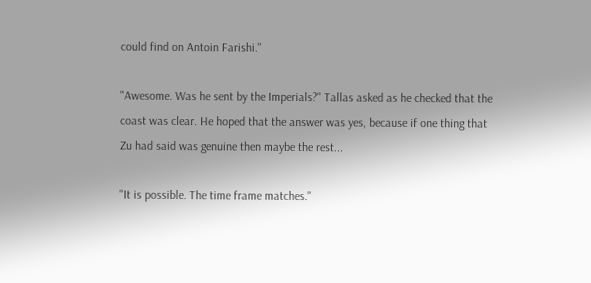could find on Antoin Farishi."

"Awesome. Was he sent by the Imperials?" Tallas asked as he checked that the coast was clear. He hoped that the answer was yes, because if one thing that Zu had said was genuine then maybe the rest...

"It is possible. The time frame matches."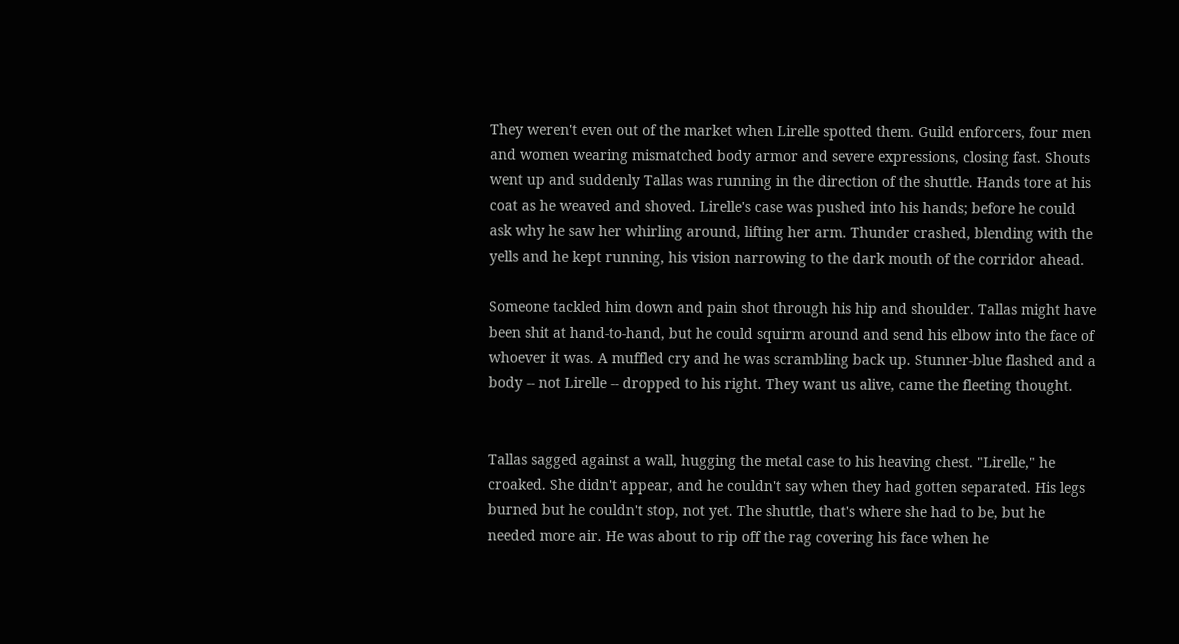They weren't even out of the market when Lirelle spotted them. Guild enforcers, four men and women wearing mismatched body armor and severe expressions, closing fast. Shouts went up and suddenly Tallas was running in the direction of the shuttle. Hands tore at his coat as he weaved and shoved. Lirelle's case was pushed into his hands; before he could ask why he saw her whirling around, lifting her arm. Thunder crashed, blending with the yells and he kept running, his vision narrowing to the dark mouth of the corridor ahead.

Someone tackled him down and pain shot through his hip and shoulder. Tallas might have been shit at hand-to-hand, but he could squirm around and send his elbow into the face of whoever it was. A muffled cry and he was scrambling back up. Stunner-blue flashed and a body -- not Lirelle -- dropped to his right. They want us alive, came the fleeting thought.


Tallas sagged against a wall, hugging the metal case to his heaving chest. "Lirelle," he croaked. She didn't appear, and he couldn't say when they had gotten separated. His legs burned but he couldn't stop, not yet. The shuttle, that's where she had to be, but he needed more air. He was about to rip off the rag covering his face when he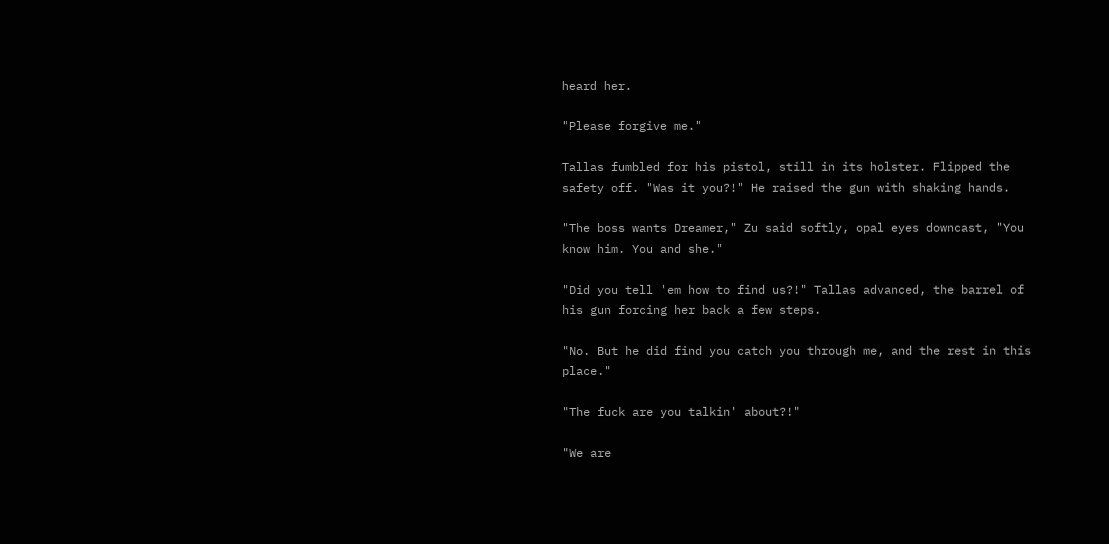heard her.

"Please forgive me."

Tallas fumbled for his pistol, still in its holster. Flipped the safety off. "Was it you?!" He raised the gun with shaking hands.

"The boss wants Dreamer," Zu said softly, opal eyes downcast, "You know him. You and she."

"Did you tell 'em how to find us?!" Tallas advanced, the barrel of his gun forcing her back a few steps.

"No. But he did find you catch you through me, and the rest in this place."

"The fuck are you talkin' about?!"

"We are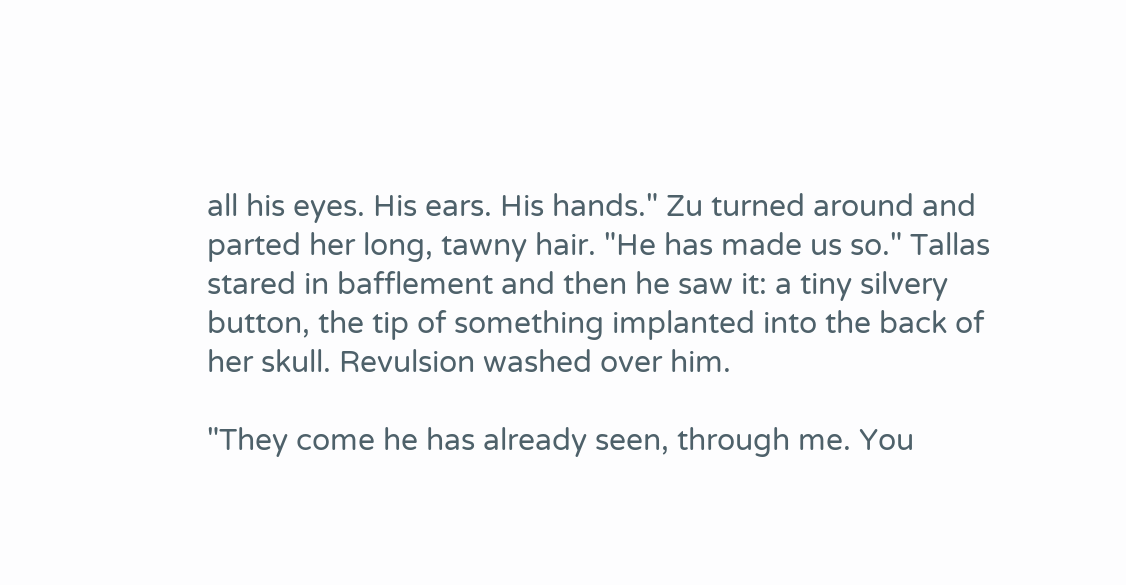all his eyes. His ears. His hands." Zu turned around and parted her long, tawny hair. "He has made us so." Tallas stared in bafflement and then he saw it: a tiny silvery button, the tip of something implanted into the back of her skull. Revulsion washed over him.

"They come he has already seen, through me. You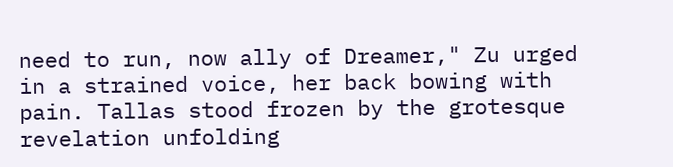need to run, now ally of Dreamer," Zu urged in a strained voice, her back bowing with pain. Tallas stood frozen by the grotesque revelation unfolding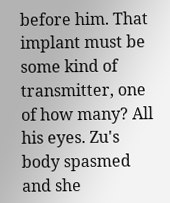before him. That implant must be some kind of transmitter, one of how many? All his eyes. Zu's body spasmed and she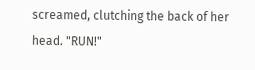screamed, clutching the back of her head. "RUN!"